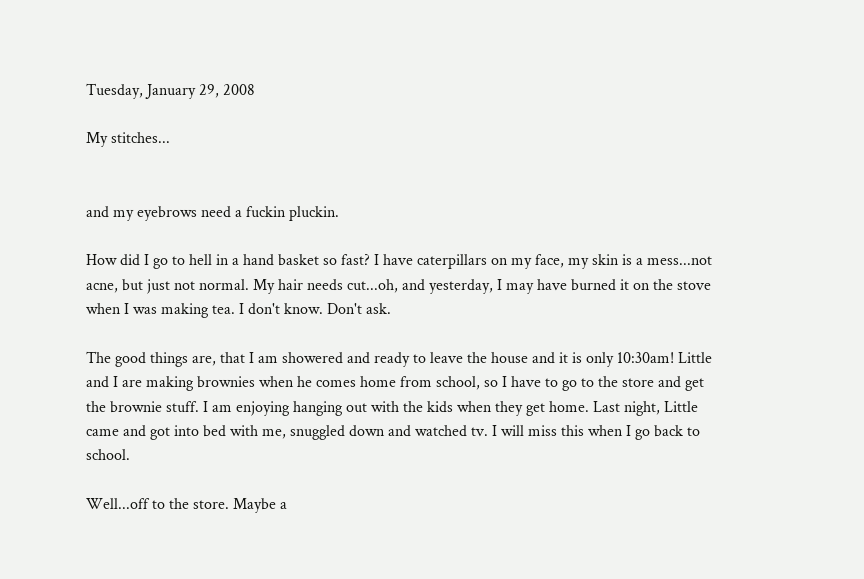Tuesday, January 29, 2008

My stitches...


and my eyebrows need a fuckin pluckin.

How did I go to hell in a hand basket so fast? I have caterpillars on my face, my skin is a mess...not acne, but just not normal. My hair needs cut...oh, and yesterday, I may have burned it on the stove when I was making tea. I don't know. Don't ask.

The good things are, that I am showered and ready to leave the house and it is only 10:30am! Little and I are making brownies when he comes home from school, so I have to go to the store and get the brownie stuff. I am enjoying hanging out with the kids when they get home. Last night, Little came and got into bed with me, snuggled down and watched tv. I will miss this when I go back to school.

Well...off to the store. Maybe a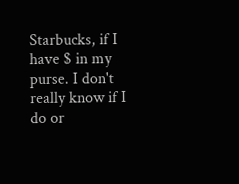Starbucks, if I have $ in my purse. I don't really know if I do or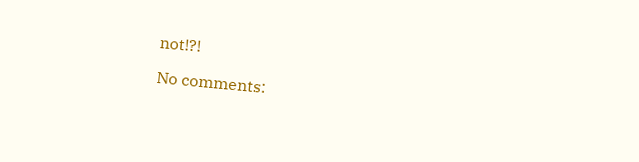not!?!

No comments: